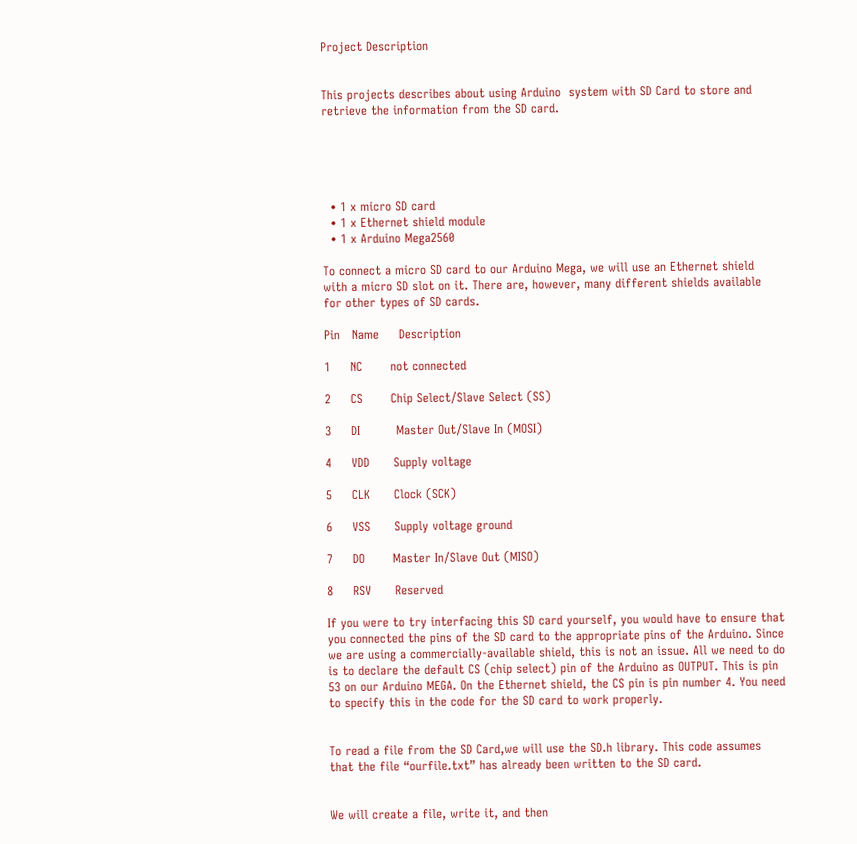Project Description


This projects describes about using Arduino  system with SD Card to store and retrieve the information from the SD card.





  • 1 x micro SD card
  • 1 x Ethernet shield module
  • 1 x Arduino Mega2560

To connect a micro SD card to our Arduino Mega, we will use an Ethernet shield with a micro SD slot on it. There are, however, many different shields available for other types of SD cards.

Pin   Name     Description

1     NC       not connected

2     CS       Chip Select/Slave Select (SS)

3     DI         Master Out/Slave In (MOSI)

4     VDD      Supply voltage

5     CLK      Clock (SCK)

6     VSS      Supply voltage ground

7     DO       Master In/Slave Out (MISO)

8     RSV      Reserved

If you were to try interfacing this SD card yourself, you would have to ensure that you connected the pins of the SD card to the appropriate pins of the Arduino. Since we are using a commercially-available shield, this is not an issue. All we need to do is to declare the default CS (chip select) pin of the Arduino as OUTPUT. This is pin 53 on our Arduino MEGA. On the Ethernet shield, the CS pin is pin number 4. You need to specify this in the code for the SD card to work properly.


To read a file from the SD Card,we will use the SD.h library. This code assumes that the file “ourfile.txt” has already been written to the SD card.


We will create a file, write it, and then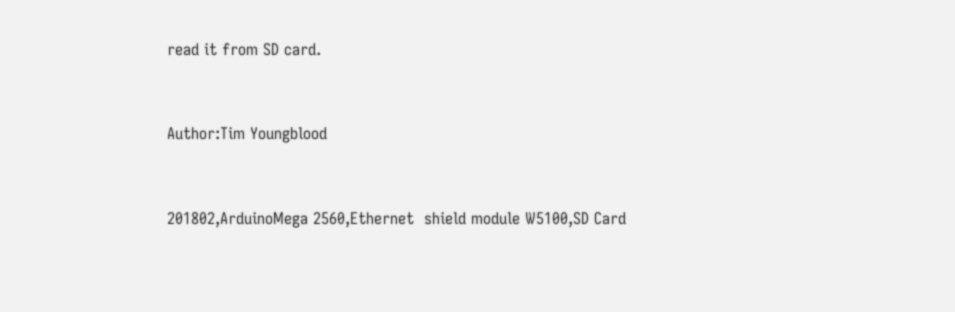read it from SD card.



Author:Tim Youngblood



201802,ArduinoMega 2560,Ethernet  shield module W5100,SD Card